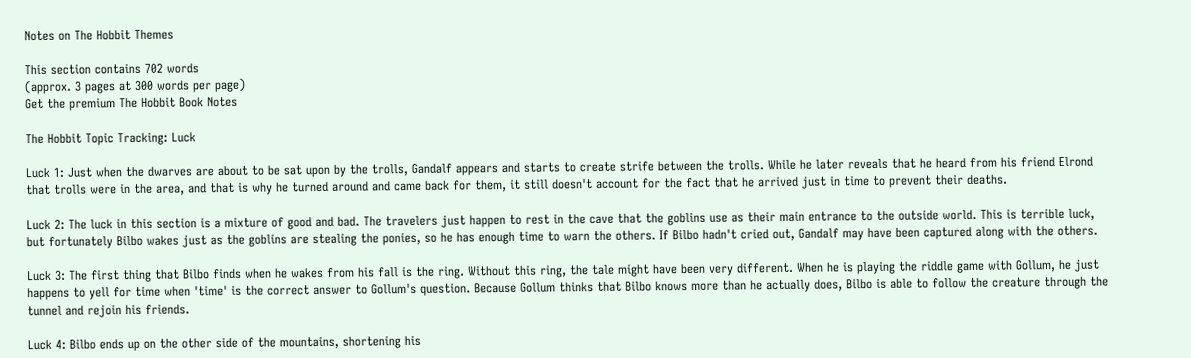Notes on The Hobbit Themes

This section contains 702 words
(approx. 3 pages at 300 words per page)
Get the premium The Hobbit Book Notes

The Hobbit Topic Tracking: Luck

Luck 1: Just when the dwarves are about to be sat upon by the trolls, Gandalf appears and starts to create strife between the trolls. While he later reveals that he heard from his friend Elrond that trolls were in the area, and that is why he turned around and came back for them, it still doesn't account for the fact that he arrived just in time to prevent their deaths.

Luck 2: The luck in this section is a mixture of good and bad. The travelers just happen to rest in the cave that the goblins use as their main entrance to the outside world. This is terrible luck, but fortunately Bilbo wakes just as the goblins are stealing the ponies, so he has enough time to warn the others. If Bilbo hadn't cried out, Gandalf may have been captured along with the others.

Luck 3: The first thing that Bilbo finds when he wakes from his fall is the ring. Without this ring, the tale might have been very different. When he is playing the riddle game with Gollum, he just happens to yell for time when 'time' is the correct answer to Gollum's question. Because Gollum thinks that Bilbo knows more than he actually does, Bilbo is able to follow the creature through the tunnel and rejoin his friends.

Luck 4: Bilbo ends up on the other side of the mountains, shortening his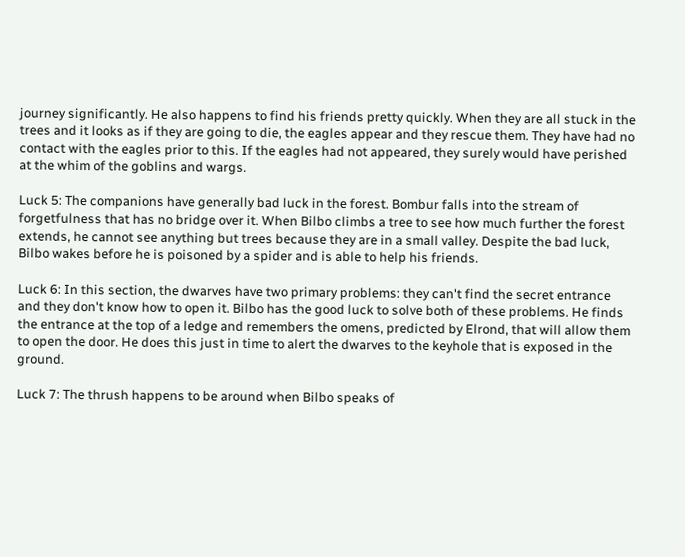journey significantly. He also happens to find his friends pretty quickly. When they are all stuck in the trees and it looks as if they are going to die, the eagles appear and they rescue them. They have had no contact with the eagles prior to this. If the eagles had not appeared, they surely would have perished at the whim of the goblins and wargs.

Luck 5: The companions have generally bad luck in the forest. Bombur falls into the stream of forgetfulness that has no bridge over it. When Bilbo climbs a tree to see how much further the forest extends, he cannot see anything but trees because they are in a small valley. Despite the bad luck, Bilbo wakes before he is poisoned by a spider and is able to help his friends.

Luck 6: In this section, the dwarves have two primary problems: they can't find the secret entrance and they don't know how to open it. Bilbo has the good luck to solve both of these problems. He finds the entrance at the top of a ledge and remembers the omens, predicted by Elrond, that will allow them to open the door. He does this just in time to alert the dwarves to the keyhole that is exposed in the ground.

Luck 7: The thrush happens to be around when Bilbo speaks of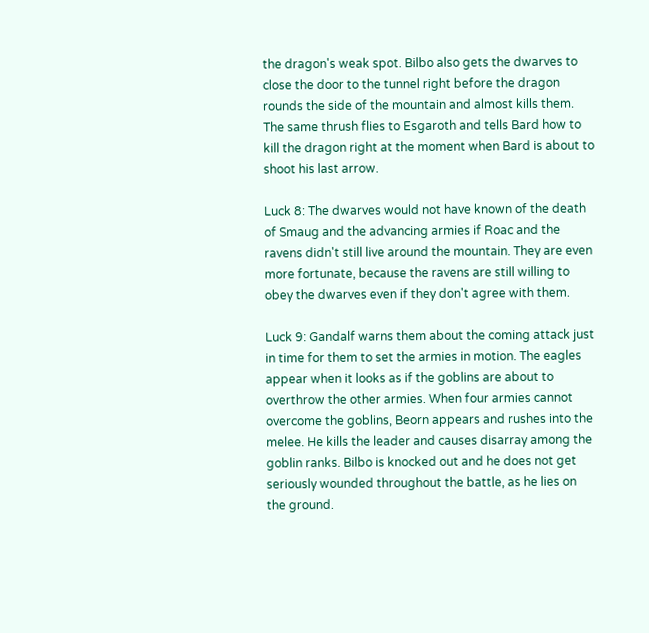the dragon's weak spot. Bilbo also gets the dwarves to close the door to the tunnel right before the dragon rounds the side of the mountain and almost kills them. The same thrush flies to Esgaroth and tells Bard how to kill the dragon right at the moment when Bard is about to shoot his last arrow.

Luck 8: The dwarves would not have known of the death of Smaug and the advancing armies if Roac and the ravens didn't still live around the mountain. They are even more fortunate, because the ravens are still willing to obey the dwarves even if they don't agree with them.

Luck 9: Gandalf warns them about the coming attack just in time for them to set the armies in motion. The eagles appear when it looks as if the goblins are about to overthrow the other armies. When four armies cannot overcome the goblins, Beorn appears and rushes into the melee. He kills the leader and causes disarray among the goblin ranks. Bilbo is knocked out and he does not get seriously wounded throughout the battle, as he lies on the ground.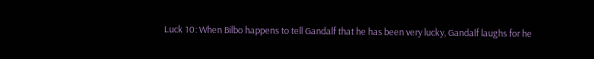Luck 10: When Bilbo happens to tell Gandalf that he has been very lucky, Gandalf laughs for he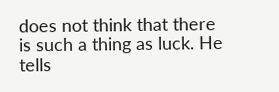does not think that there is such a thing as luck. He tells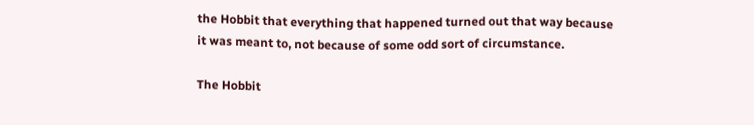the Hobbit that everything that happened turned out that way because it was meant to, not because of some odd sort of circumstance.

The Hobbit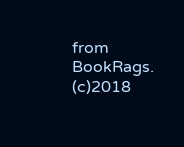from BookRags. (c)2018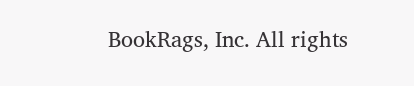BookRags, Inc. All rights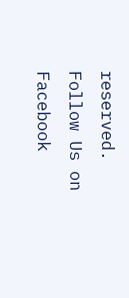reserved.
Follow Us on Facebook